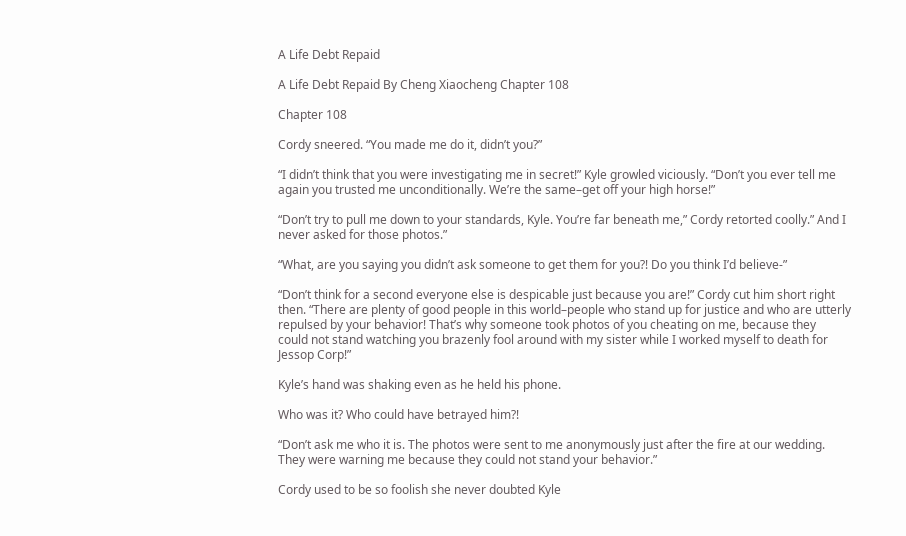A Life Debt Repaid

A Life Debt Repaid By Cheng Xiaocheng Chapter 108

Chapter 108

Cordy sneered. “You made me do it, didn’t you?”

“I didn’t think that you were investigating me in secret!” Kyle growled viciously. “Don’t you ever tell me
again you trusted me unconditionally. We’re the same–get off your high horse!”

“Don’t try to pull me down to your standards, Kyle. You’re far beneath me,” Cordy retorted coolly.” And I
never asked for those photos.”

“What, are you saying you didn’t ask someone to get them for you?! Do you think I’d believe-”

“Don’t think for a second everyone else is despicable just because you are!” Cordy cut him short right
then. “There are plenty of good people in this world–people who stand up for justice and who are utterly
repulsed by your behavior! That’s why someone took photos of you cheating on me, because they
could not stand watching you brazenly fool around with my sister while I worked myself to death for
Jessop Corp!”

Kyle’s hand was shaking even as he held his phone.

Who was it? Who could have betrayed him?!

“Don’t ask me who it is. The photos were sent to me anonymously just after the fire at our wedding.
They were warning me because they could not stand your behavior.”

Cordy used to be so foolish she never doubted Kyle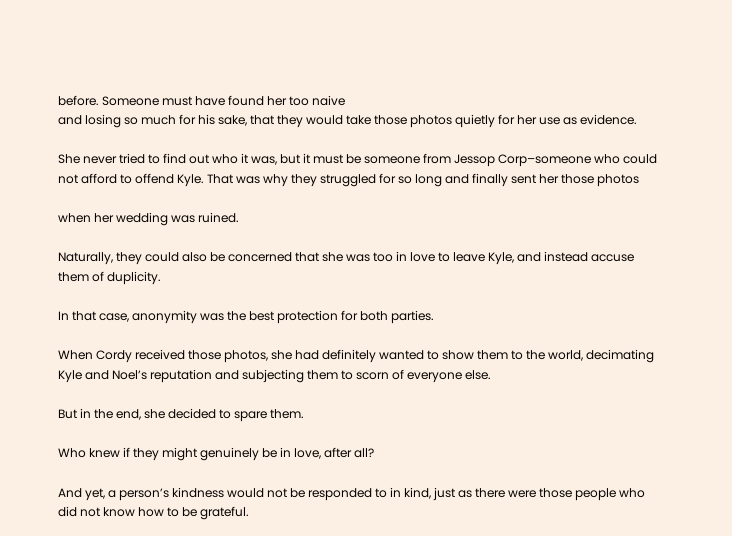before. Someone must have found her too naive
and losing so much for his sake, that they would take those photos quietly for her use as evidence.

She never tried to find out who it was, but it must be someone from Jessop Corp–someone who could
not afford to offend Kyle. That was why they struggled for so long and finally sent her those photos

when her wedding was ruined.

Naturally, they could also be concerned that she was too in love to leave Kyle, and instead accuse
them of duplicity.

In that case, anonymity was the best protection for both parties.

When Cordy received those photos, she had definitely wanted to show them to the world, decimating
Kyle and Noel’s reputation and subjecting them to scorn of everyone else.

But in the end, she decided to spare them.

Who knew if they might genuinely be in love, after all?

And yet, a person’s kindness would not be responded to in kind, just as there were those people who
did not know how to be grateful.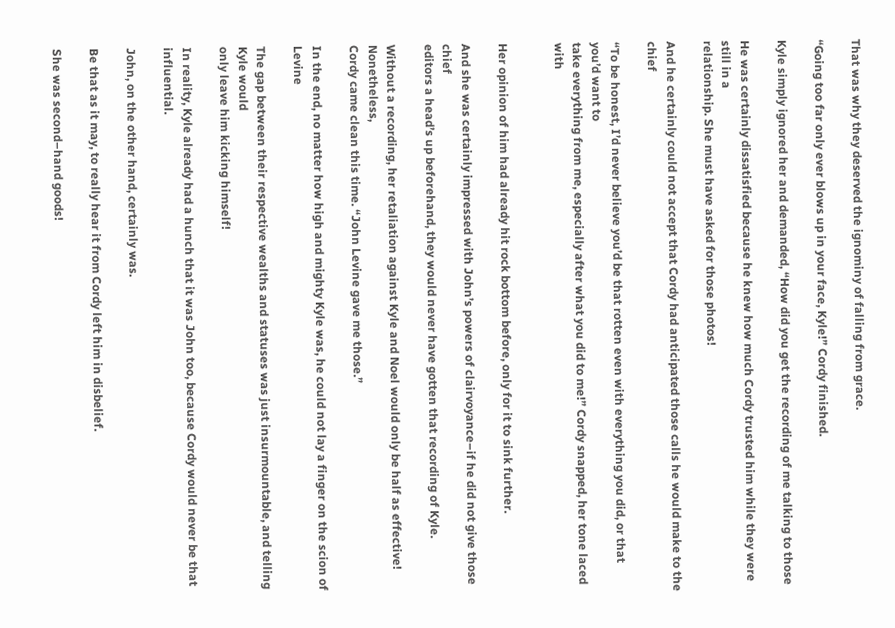That was why they deserved the ignominy of falling from grace.

“Going too far only ever blows up in your face, Kyle!” Cordy finished.

Kyle simply ignored her and demanded, “How did you get the recording of me talking to those

He was certainly dissatisfied because he knew how much Cordy trusted him while they were still in a
relationship. She must have asked for those photos!

And he certainly could not accept that Cordy had anticipated those calls he would make to the chief

“To be honest, I’d never believe you’d be that rotten even with everything you did, or that you’d want to
take everything from me, especially after what you did to me!” Cordy snapped, her tone laced with


Her opinion of him had already hit rock bottom before, only for it to sink further.

And she was certainly impressed with John’s powers of clairvoyance–if he did not give those chief
editors a head’s up beforehand, they would never have gotten that recording of Kyle.

Without a recording, her retaliation against Kyle and Noel would only be half as effective! Nonetheless,
Cordy came clean this time. “John Levine gave me those.”

In the end, no matter how high and mighty Kyle was, he could not lay a finger on the scion of Levine

The gap between their respective wealths and statuses was just insurmountable, and telling Kyle would
only leave him kicking himself!

In reality, Kyle already had a hunch that it was John too, because Cordy would never be that influential.

John, on the other hand, certainly was.

Be that as it may, to really hear it from Cordy left him in disbelief.

She was second–hand goods!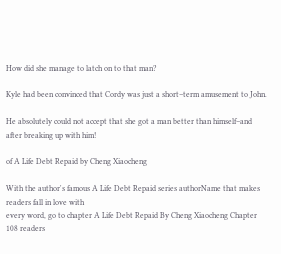How did she manage to latch on to that man?

Kyle had been convinced that Cordy was just a short–term amusement to John.

He absolutely could not accept that she got a man better than himself–and after breaking up with him!

of A Life Debt Repaid by Cheng Xiaocheng

With the author's famous A Life Debt Repaid series authorName that makes readers fall in love with
every word, go to chapter A Life Debt Repaid By Cheng Xiaocheng Chapter 108 readers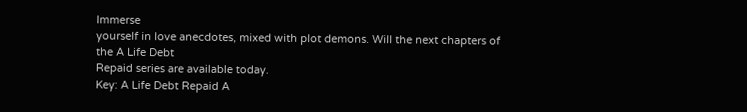Immerse
yourself in love anecdotes, mixed with plot demons. Will the next chapters of the A Life Debt
Repaid series are available today.
Key: A Life Debt Repaid A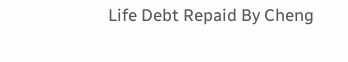Life Debt Repaid By Cheng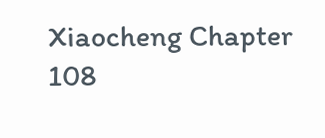Xiaocheng Chapter 108